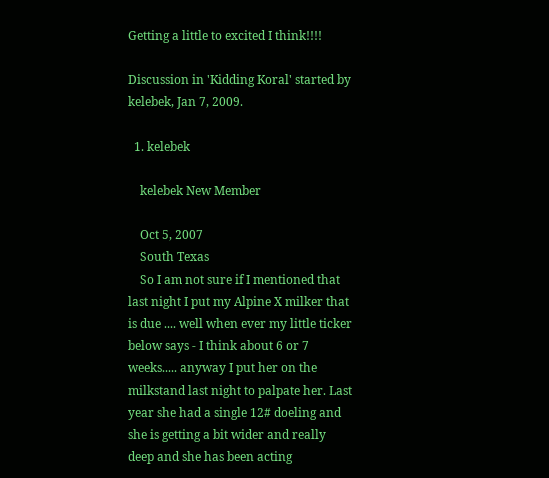Getting a little to excited I think!!!!

Discussion in 'Kidding Koral' started by kelebek, Jan 7, 2009.

  1. kelebek

    kelebek New Member

    Oct 5, 2007
    South Texas
    So I am not sure if I mentioned that last night I put my Alpine X milker that is due .... well when ever my little ticker below says - I think about 6 or 7 weeks..... anyway I put her on the milkstand last night to palpate her. Last year she had a single 12# doeling and she is getting a bit wider and really deep and she has been acting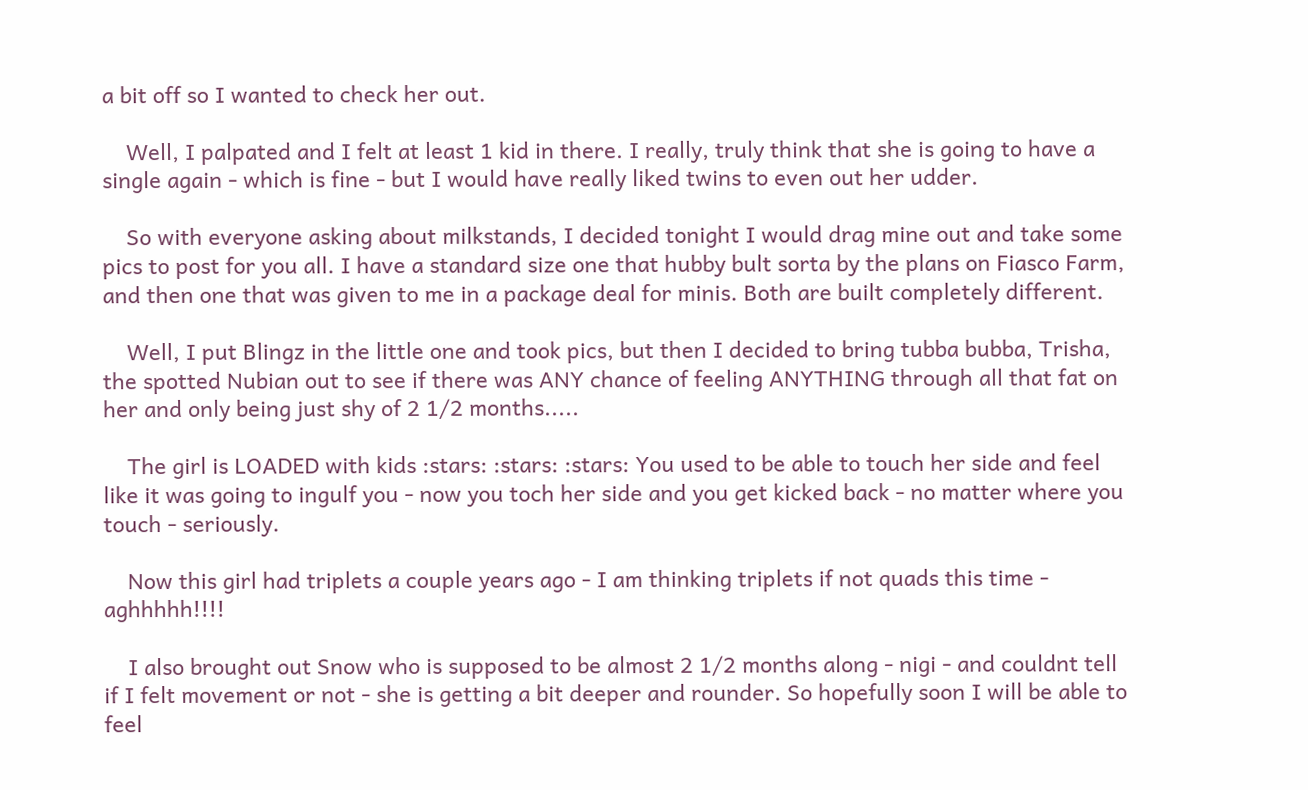a bit off so I wanted to check her out.

    Well, I palpated and I felt at least 1 kid in there. I really, truly think that she is going to have a single again - which is fine - but I would have really liked twins to even out her udder.

    So with everyone asking about milkstands, I decided tonight I would drag mine out and take some pics to post for you all. I have a standard size one that hubby bult sorta by the plans on Fiasco Farm, and then one that was given to me in a package deal for minis. Both are built completely different.

    Well, I put Blingz in the little one and took pics, but then I decided to bring tubba bubba, Trisha, the spotted Nubian out to see if there was ANY chance of feeling ANYTHING through all that fat on her and only being just shy of 2 1/2 months.....

    The girl is LOADED with kids :stars: :stars: :stars: You used to be able to touch her side and feel like it was going to ingulf you - now you toch her side and you get kicked back - no matter where you touch - seriously.

    Now this girl had triplets a couple years ago - I am thinking triplets if not quads this time - aghhhhh!!!!

    I also brought out Snow who is supposed to be almost 2 1/2 months along - nigi - and couldnt tell if I felt movement or not - she is getting a bit deeper and rounder. So hopefully soon I will be able to feel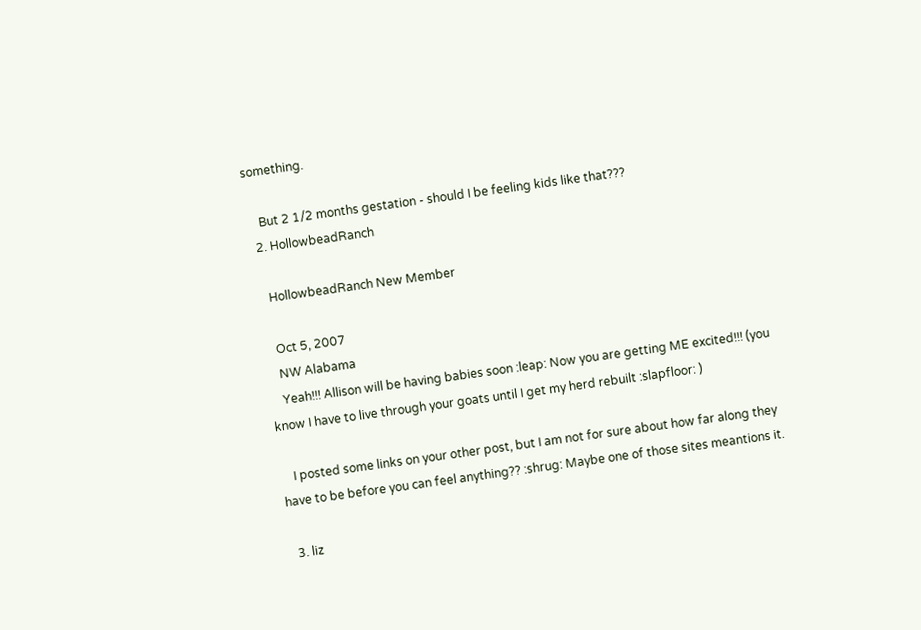something.

    But 2 1/2 months gestation - should I be feeling kids like that???
  2. HollowbeadRanch

    HollowbeadRanch New Member

    Oct 5, 2007
    NW Alabama
    Yeah!!! Allison will be having babies soon :leap: Now you are getting ME excited!!! (you know I have to live through your goats until I get my herd rebuilt :slapfloor: )

    I posted some links on your other post, but I am not for sure about how far along they have to be before you can feel anything?? :shrug: Maybe one of those sites meantions it.

  3. liz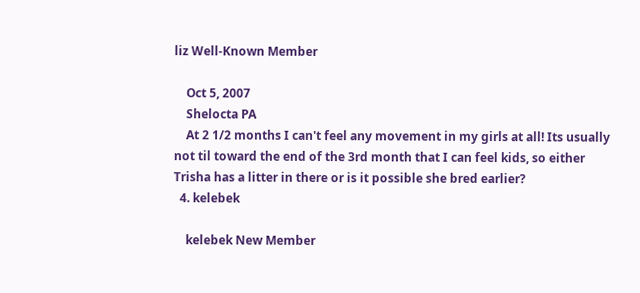liz Well-Known Member

    Oct 5, 2007
    Shelocta PA
    At 2 1/2 months I can't feel any movement in my girls at all! Its usually not til toward the end of the 3rd month that I can feel kids, so either Trisha has a litter in there or is it possible she bred earlier?
  4. kelebek

    kelebek New Member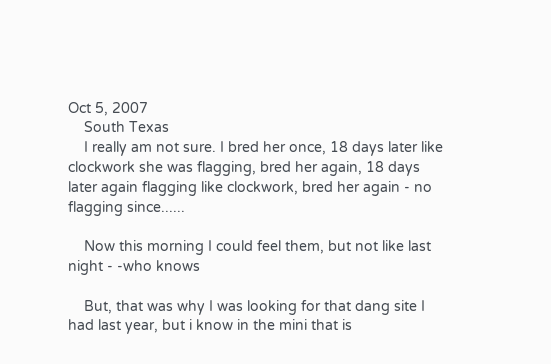Oct 5, 2007
    South Texas
    I really am not sure. I bred her once, 18 days later like clockwork she was flagging, bred her again, 18 days later again flagging like clockwork, bred her again - no flagging since......

    Now this morning I could feel them, but not like last night - -who knows

    But, that was why I was looking for that dang site I had last year, but i know in the mini that is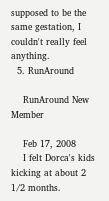supposed to be the same gestation, I couldn't really feel anything.
  5. RunAround

    RunAround New Member

    Feb 17, 2008
    I felt Dorca's kids kicking at about 2 1/2 months.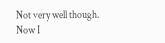Not very well though. Now I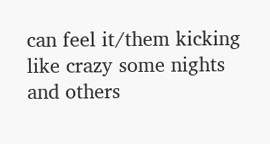can feel it/them kicking like crazy some nights and others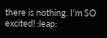there is nothing. I'm SO excited! :leap: